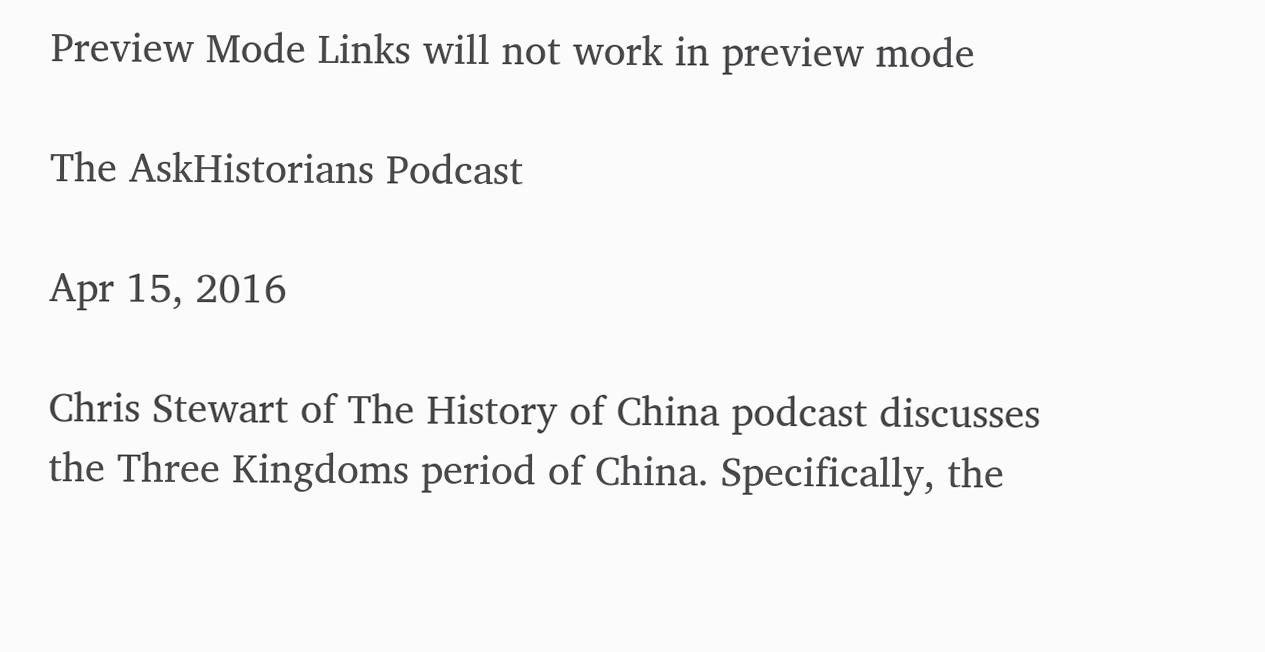Preview Mode Links will not work in preview mode

The AskHistorians Podcast

Apr 15, 2016

Chris Stewart of The History of China podcast discusses the Three Kingdoms period of China. Specifically, the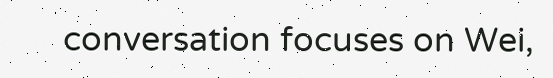conversation focuses on Wei,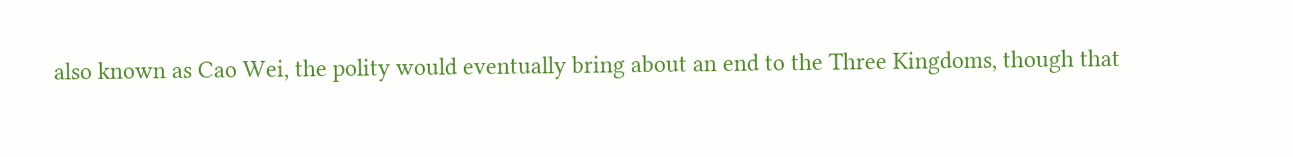also known as Cao Wei, the polity would eventually bring about an end to the Three Kingdoms, though that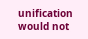unification would not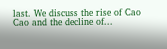last. We discuss the rise of Cao Cao and the decline of...